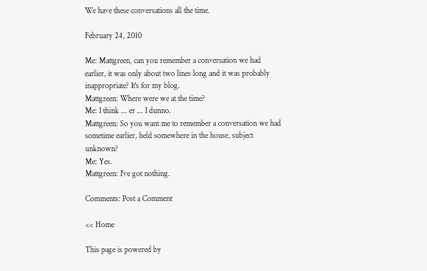We have these conversations all the time.

February 24, 2010

Me: Mattgreen, can you remember a conversation we had earlier, it was only about two lines long and it was probably inappropriate? It's for my blog.
Mattgreen: Where were we at the time?
Me: I think ... er ... I dunno.
Mattgreen: So you want me to remember a conversation we had sometime earlier, held somewhere in the house, subject unknown?
Me: Yes.
Mattgreen: I've got nothing.

Comments: Post a Comment

<< Home

This page is powered by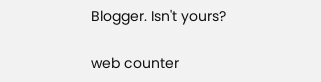Blogger. Isn't yours?

web counter